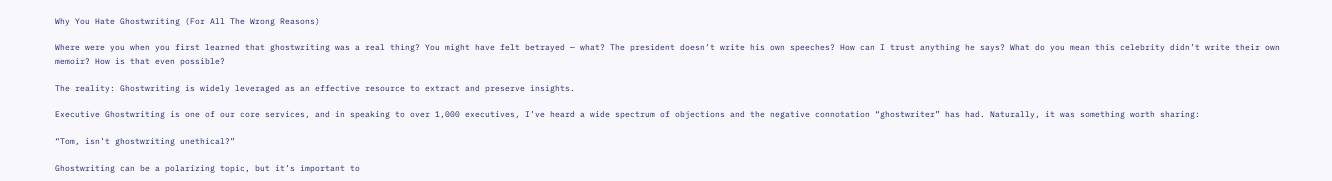Why You Hate Ghostwriting (For All The Wrong Reasons)

Where were you when you first learned that ghostwriting was a real thing? You might have felt betrayed — what? The president doesn’t write his own speeches? How can I trust anything he says? What do you mean this celebrity didn’t write their own memoir? How is that even possible?

The reality: Ghostwriting is widely leveraged as an effective resource to extract and preserve insights.

Executive Ghostwriting is one of our core services, and in speaking to over 1,000 executives, I’ve heard a wide spectrum of objections and the negative connotation “ghostwriter” has had. Naturally, it was something worth sharing:

“Tom, isn’t ghostwriting unethical?”

Ghostwriting can be a polarizing topic, but it’s important to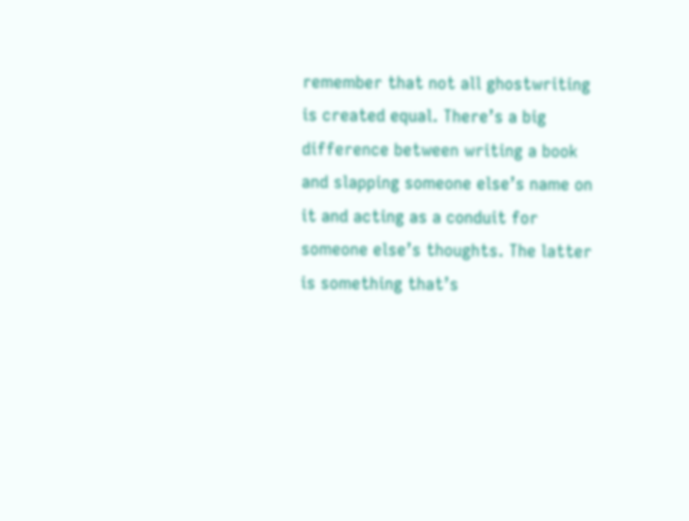remember that not all ghostwriting is created equal. There’s a big difference between writing a book and slapping someone else’s name on it and acting as a conduit for someone else’s thoughts. The latter is something that’s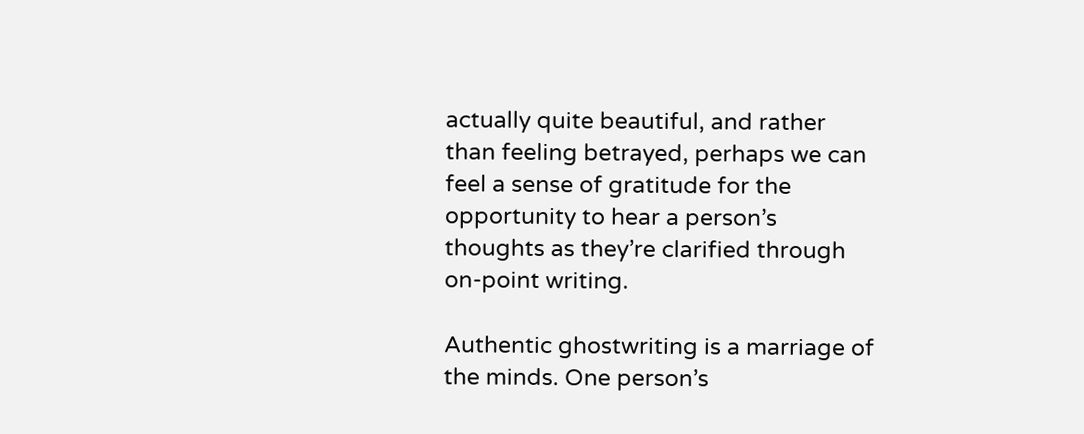actually quite beautiful, and rather than feeling betrayed, perhaps we can feel a sense of gratitude for the opportunity to hear a person’s thoughts as they’re clarified through on-point writing.

Authentic ghostwriting is a marriage of the minds. One person’s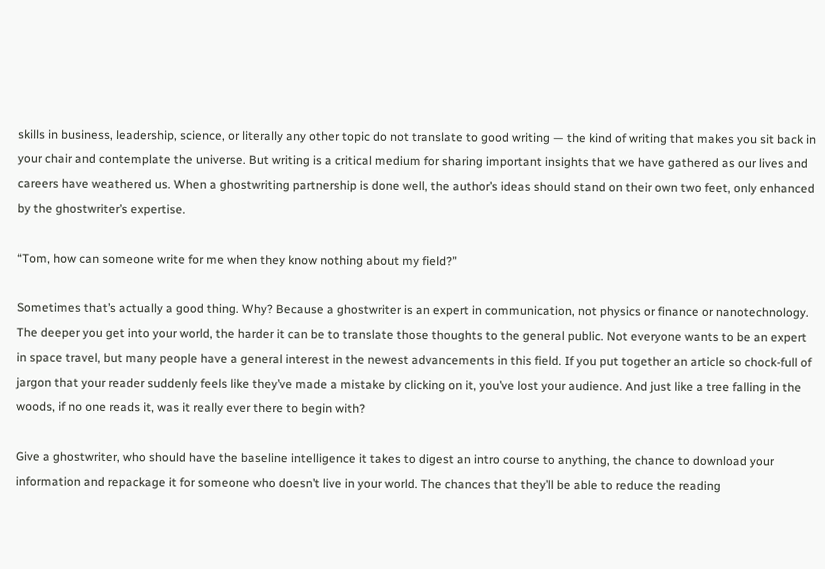skills in business, leadership, science, or literally any other topic do not translate to good writing — the kind of writing that makes you sit back in your chair and contemplate the universe. But writing is a critical medium for sharing important insights that we have gathered as our lives and careers have weathered us. When a ghostwriting partnership is done well, the author’s ideas should stand on their own two feet, only enhanced by the ghostwriter’s expertise.

“Tom, how can someone write for me when they know nothing about my field?”

Sometimes that’s actually a good thing. Why? Because a ghostwriter is an expert in communication, not physics or finance or nanotechnology. The deeper you get into your world, the harder it can be to translate those thoughts to the general public. Not everyone wants to be an expert in space travel, but many people have a general interest in the newest advancements in this field. If you put together an article so chock-full of jargon that your reader suddenly feels like they’ve made a mistake by clicking on it, you’ve lost your audience. And just like a tree falling in the woods, if no one reads it, was it really ever there to begin with?

Give a ghostwriter, who should have the baseline intelligence it takes to digest an intro course to anything, the chance to download your information and repackage it for someone who doesn’t live in your world. The chances that they’ll be able to reduce the reading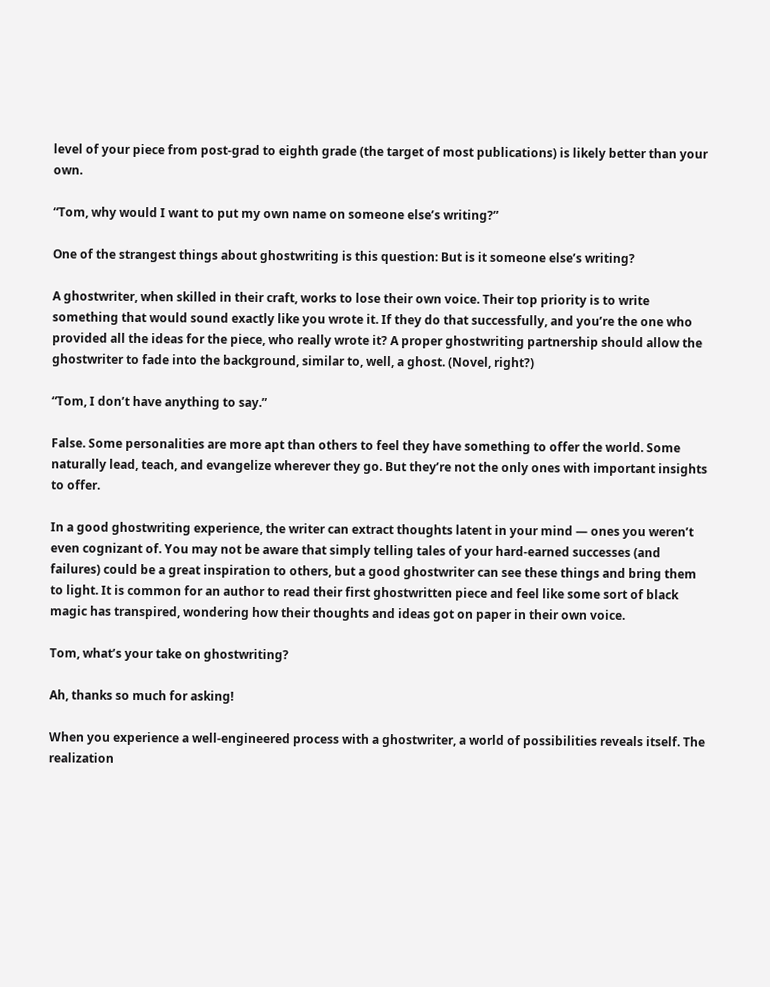level of your piece from post-grad to eighth grade (the target of most publications) is likely better than your own.

“Tom, why would I want to put my own name on someone else’s writing?”

One of the strangest things about ghostwriting is this question: But is it someone else’s writing?

A ghostwriter, when skilled in their craft, works to lose their own voice. Their top priority is to write something that would sound exactly like you wrote it. If they do that successfully, and you’re the one who provided all the ideas for the piece, who really wrote it? A proper ghostwriting partnership should allow the ghostwriter to fade into the background, similar to, well, a ghost. (Novel, right?)

“Tom, I don’t have anything to say.”

False. Some personalities are more apt than others to feel they have something to offer the world. Some naturally lead, teach, and evangelize wherever they go. But they’re not the only ones with important insights to offer.

In a good ghostwriting experience, the writer can extract thoughts latent in your mind — ones you weren’t even cognizant of. You may not be aware that simply telling tales of your hard-earned successes (and failures) could be a great inspiration to others, but a good ghostwriter can see these things and bring them to light. It is common for an author to read their first ghostwritten piece and feel like some sort of black magic has transpired, wondering how their thoughts and ideas got on paper in their own voice.

Tom, what’s your take on ghostwriting?

Ah, thanks so much for asking!

When you experience a well-engineered process with a ghostwriter, a world of possibilities reveals itself. The realization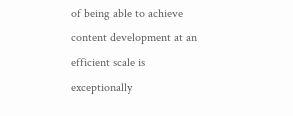of being able to achieve content development at an efficient scale is exceptionally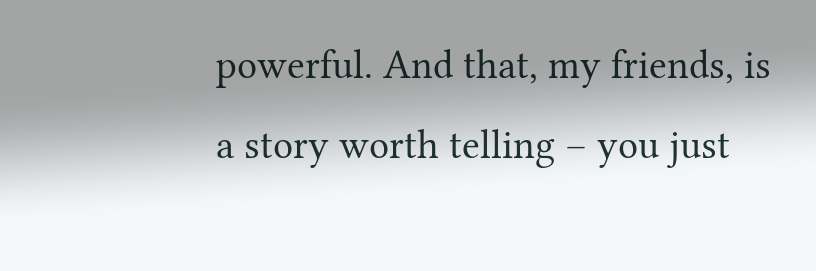powerful. And that, my friends, is a story worth telling – you just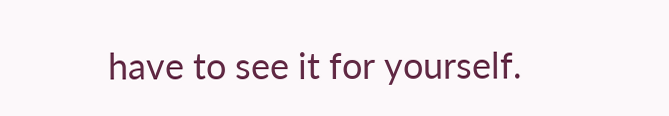have to see it for yourself.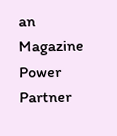an Magazine Power Partner